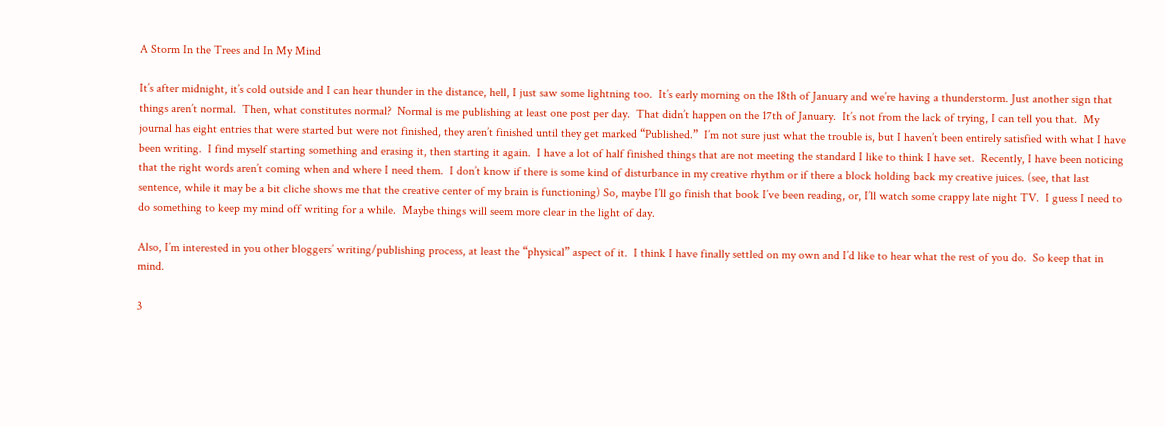A Storm In the Trees and In My Mind

It’s after midnight, it’s cold outside and I can hear thunder in the distance, hell, I just saw some lightning too.  It’s early morning on the 18th of January and we’re having a thunderstorm. Just another sign that things aren’t normal.  Then, what constitutes normal?  Normal is me publishing at least one post per day.  That didn’t happen on the 17th of January.  It’s not from the lack of trying, I can tell you that.  My journal has eight entries that were started but were not finished, they aren’t finished until they get marked “Published.”  I’m not sure just what the trouble is, but I haven’t been entirely satisfied with what I have been writing.  I find myself starting something and erasing it, then starting it again.  I have a lot of half finished things that are not meeting the standard I like to think I have set.  Recently, I have been noticing that the right words aren’t coming when and where I need them.  I don’t know if there is some kind of disturbance in my creative rhythm or if there a block holding back my creative juices. (see, that last sentence, while it may be a bit cliche shows me that the creative center of my brain is functioning) So, maybe I’ll go finish that book I’ve been reading, or, I’ll watch some crappy late night TV.  I guess I need to do something to keep my mind off writing for a while.  Maybe things will seem more clear in the light of day.

Also, I’m interested in you other bloggers’ writing/publishing process, at least the “physical” aspect of it.  I think I have finally settled on my own and I’d like to hear what the rest of you do.  So keep that in mind.

3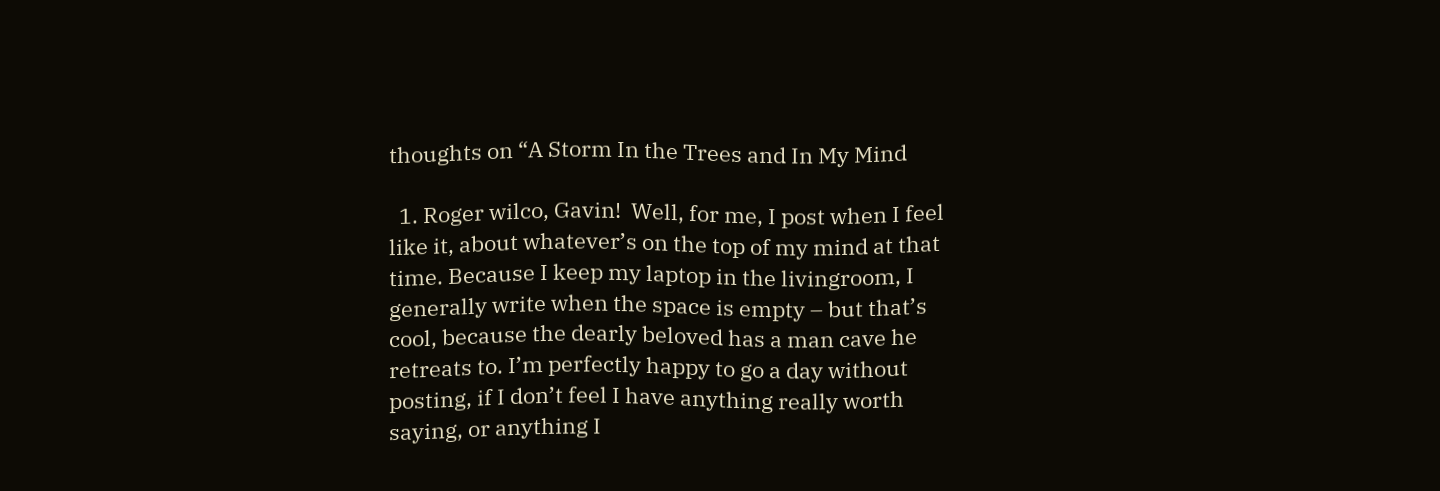thoughts on “A Storm In the Trees and In My Mind

  1. Roger wilco, Gavin!  Well, for me, I post when I feel like it, about whatever’s on the top of my mind at that time. Because I keep my laptop in the livingroom, I generally write when the space is empty – but that’s cool, because the dearly beloved has a man cave he retreats to. I’m perfectly happy to go a day without posting, if I don’t feel I have anything really worth saying, or anything I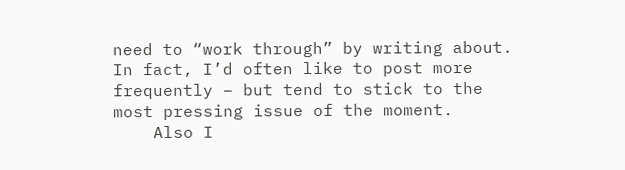need to “work through” by writing about. In fact, I’d often like to post more frequently – but tend to stick to the most pressing issue of the moment.
    Also I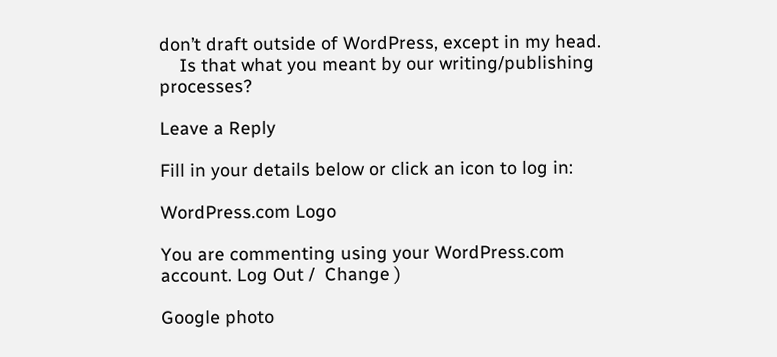don’t draft outside of WordPress, except in my head.
    Is that what you meant by our writing/publishing processes?

Leave a Reply

Fill in your details below or click an icon to log in:

WordPress.com Logo

You are commenting using your WordPress.com account. Log Out /  Change )

Google photo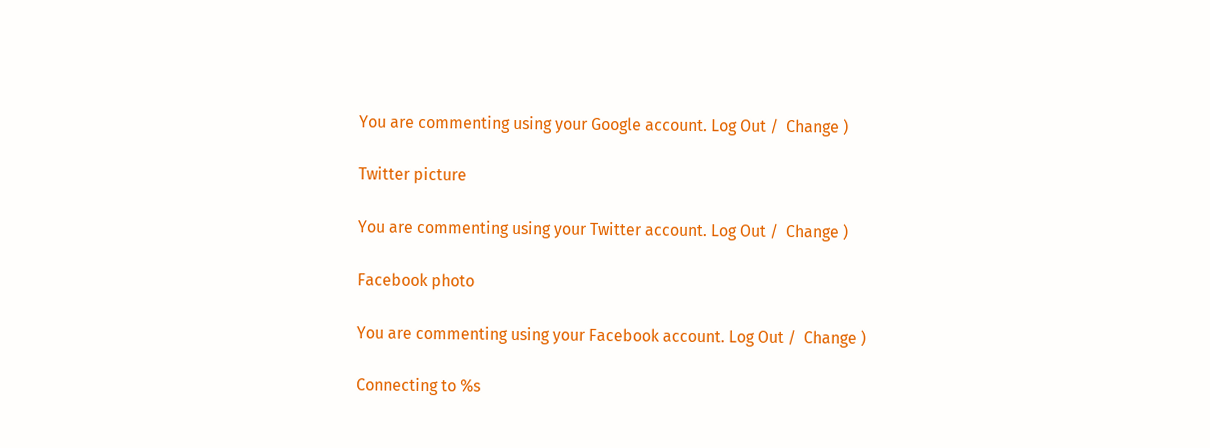You are commenting using your Google account. Log Out /  Change )

Twitter picture

You are commenting using your Twitter account. Log Out /  Change )

Facebook photo

You are commenting using your Facebook account. Log Out /  Change )

Connecting to %s